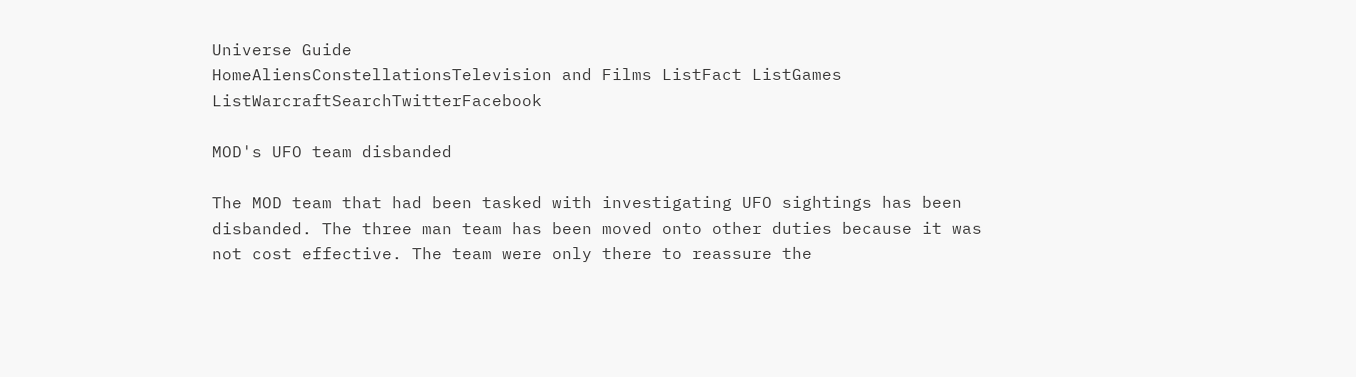Universe Guide
HomeAliensConstellationsTelevision and Films ListFact ListGames ListWarcraftSearchTwitterFacebook

MOD's UFO team disbanded

The MOD team that had been tasked with investigating UFO sightings has been disbanded. The three man team has been moved onto other duties because it was not cost effective. The team were only there to reassure the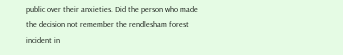public over their anxieties. Did the person who made the decision not remember the rendlesham forest incident in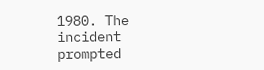1980. The incident prompted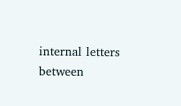internal letters between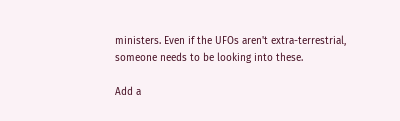ministers. Even if the UFOs aren't extra-terrestrial, someone needs to be looking into these.

Add a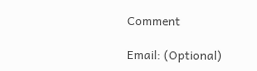Comment

Email: (Optional)